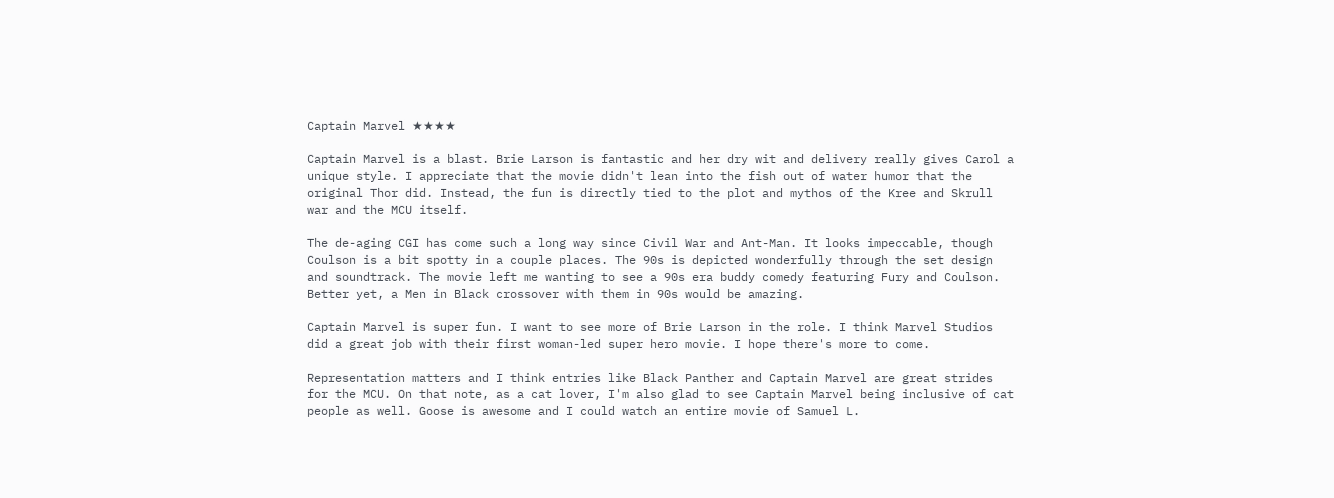Captain Marvel ★★★★

Captain Marvel is a blast. Brie Larson is fantastic and her dry wit and delivery really gives Carol a unique style. I appreciate that the movie didn't lean into the fish out of water humor that the original Thor did. Instead, the fun is directly tied to the plot and mythos of the Kree and Skrull war and the MCU itself.

The de-aging CGI has come such a long way since Civil War and Ant-Man. It looks impeccable, though Coulson is a bit spotty in a couple places. The 90s is depicted wonderfully through the set design and soundtrack. The movie left me wanting to see a 90s era buddy comedy featuring Fury and Coulson. Better yet, a Men in Black crossover with them in 90s would be amazing.

Captain Marvel is super fun. I want to see more of Brie Larson in the role. I think Marvel Studios did a great job with their first woman-led super hero movie. I hope there's more to come.

Representation matters and I think entries like Black Panther and Captain Marvel are great strides for the MCU. On that note, as a cat lover, I'm also glad to see Captain Marvel being inclusive of cat people as well. Goose is awesome and I could watch an entire movie of Samuel L.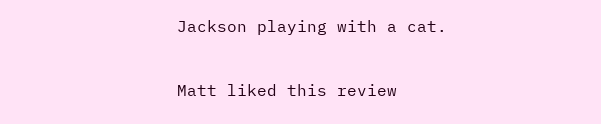Jackson playing with a cat.

Matt liked this review